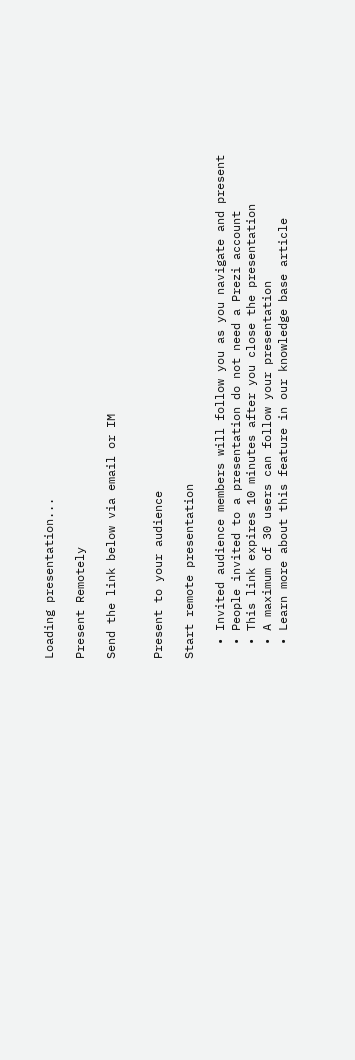Loading presentation...

Present Remotely

Send the link below via email or IM


Present to your audience

Start remote presentation

  • Invited audience members will follow you as you navigate and present
  • People invited to a presentation do not need a Prezi account
  • This link expires 10 minutes after you close the presentation
  • A maximum of 30 users can follow your presentation
  • Learn more about this feature in our knowledge base article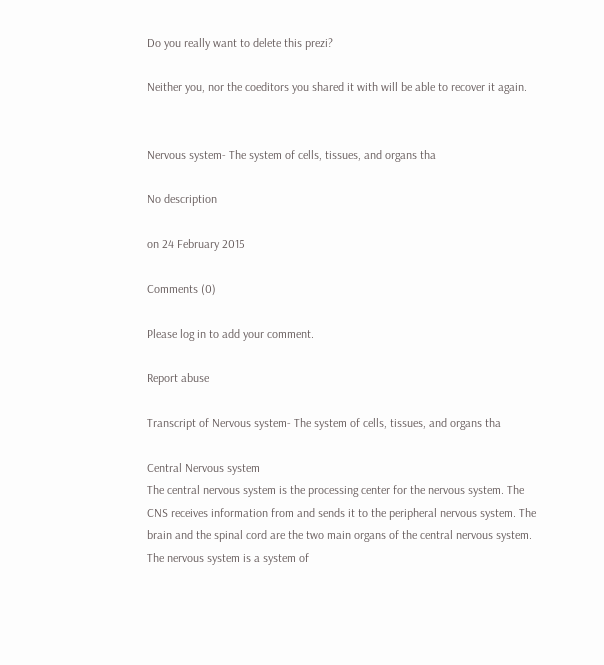Do you really want to delete this prezi?

Neither you, nor the coeditors you shared it with will be able to recover it again.


Nervous system- The system of cells, tissues, and organs tha

No description

on 24 February 2015

Comments (0)

Please log in to add your comment.

Report abuse

Transcript of Nervous system- The system of cells, tissues, and organs tha

Central Nervous system
The central nervous system is the processing center for the nervous system. The CNS receives information from and sends it to the peripheral nervous system. The brain and the spinal cord are the two main organs of the central nervous system.
The nervous system is a system of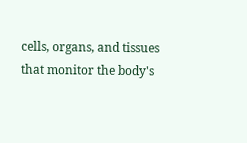cells, organs, and tissues that monitor the body's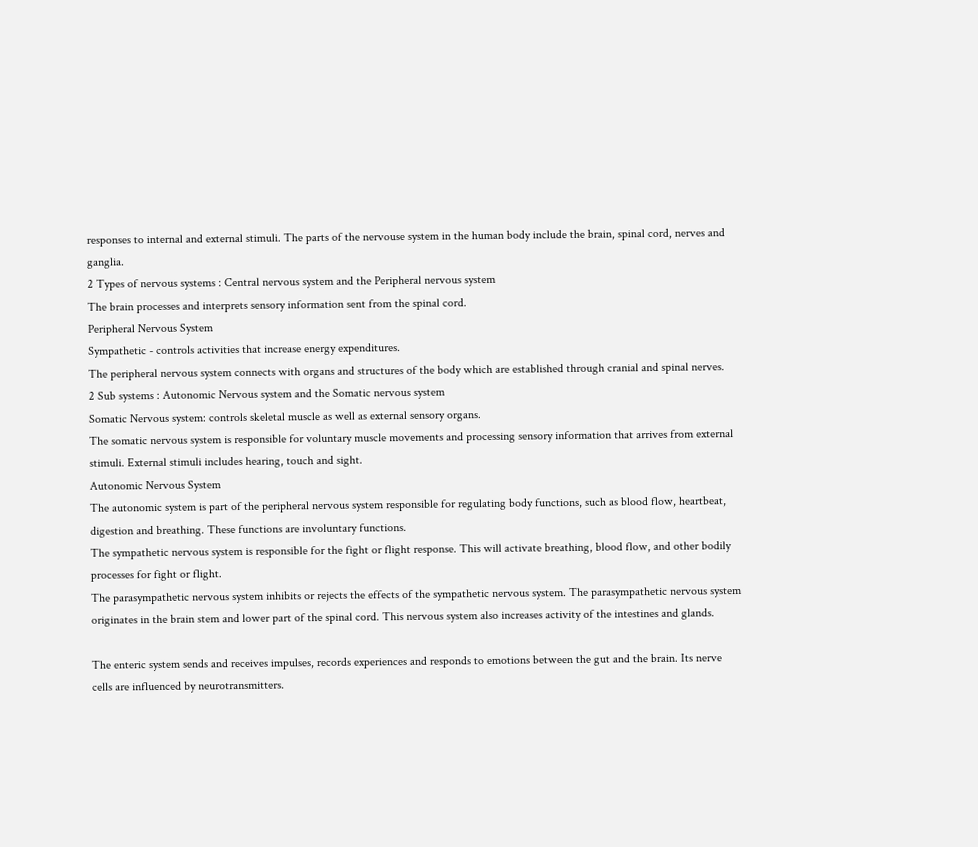responses to internal and external stimuli. The parts of the nervouse system in the human body include the brain, spinal cord, nerves and ganglia.
2 Types of nervous systems : Central nervous system and the Peripheral nervous system
The brain processes and interprets sensory information sent from the spinal cord.
Peripheral Nervous System
Sympathetic - controls activities that increase energy expenditures.
The peripheral nervous system connects with organs and structures of the body which are established through cranial and spinal nerves.
2 Sub systems : Autonomic Nervous system and the Somatic nervous system
Somatic Nervous system: controls skeletal muscle as well as external sensory organs.
The somatic nervous system is responsible for voluntary muscle movements and processing sensory information that arrives from external stimuli. External stimuli includes hearing, touch and sight.
Autonomic Nervous System
The autonomic system is part of the peripheral nervous system responsible for regulating body functions, such as blood flow, heartbeat, digestion and breathing. These functions are involuntary functions.
The sympathetic nervous system is responsible for the fight or flight response. This will activate breathing, blood flow, and other bodily processes for fight or flight.
The parasympathetic nervous system inhibits or rejects the effects of the sympathetic nervous system. The parasympathetic nervous system originates in the brain stem and lower part of the spinal cord. This nervous system also increases activity of the intestines and glands.

The enteric system sends and receives impulses, records experiences and responds to emotions between the gut and the brain. Its nerve cells are influenced by neurotransmitters.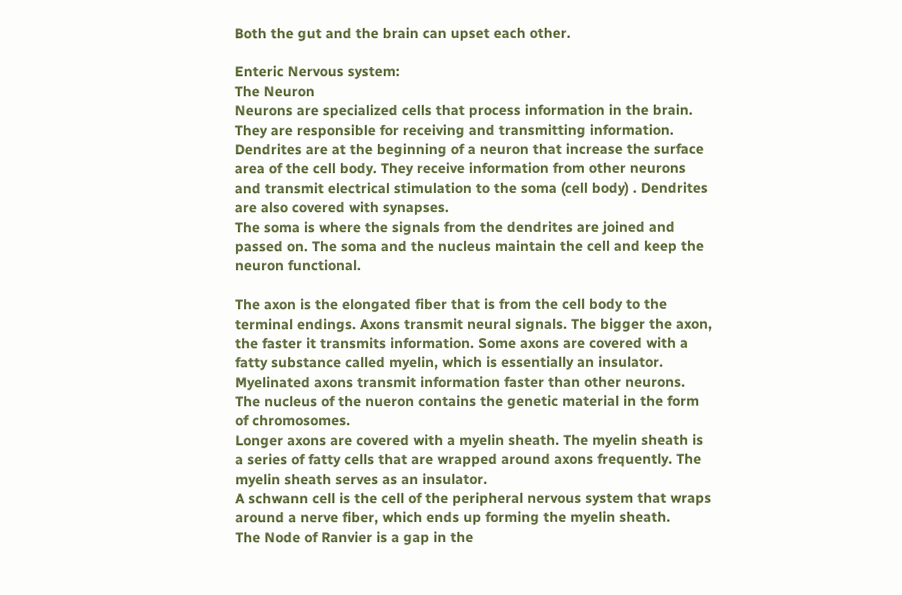Both the gut and the brain can upset each other.

Enteric Nervous system:
The Neuron
Neurons are specialized cells that process information in the brain. They are responsible for receiving and transmitting information.
Dendrites are at the beginning of a neuron that increase the surface area of the cell body. They receive information from other neurons and transmit electrical stimulation to the soma (cell body) . Dendrites are also covered with synapses.
The soma is where the signals from the dendrites are joined and passed on. The soma and the nucleus maintain the cell and keep the neuron functional.

The axon is the elongated fiber that is from the cell body to the terminal endings. Axons transmit neural signals. The bigger the axon, the faster it transmits information. Some axons are covered with a fatty substance called myelin, which is essentially an insulator. Myelinated axons transmit information faster than other neurons.
The nucleus of the nueron contains the genetic material in the form of chromosomes.
Longer axons are covered with a myelin sheath. The myelin sheath is a series of fatty cells that are wrapped around axons frequently. The myelin sheath serves as an insulator.
A schwann cell is the cell of the peripheral nervous system that wraps around a nerve fiber, which ends up forming the myelin sheath.
The Node of Ranvier is a gap in the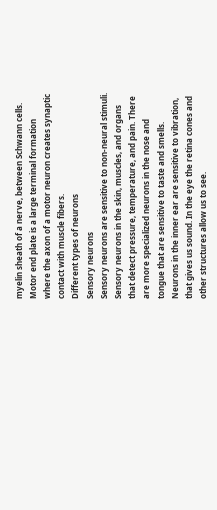myelin sheath of a nerve, between Schwann cells.
Motor end plate is a large terminal formation where the axon of a motor neuron creates synaptic contact with muscle fibers.
Different types of neurons
Sensory neurons
Sensory neurons are sensitive to non-neural stimuli. Sensory neurons in the skin, muscles, and organs that detect pressure, temperature, and pain. There are more specialized neurons in the nose and tongue that are sensitive to taste and smells.
Neurons in the inner ear are sensitive to vibration, that gives us sound. In the eye the retina cones and other structures allow us to see.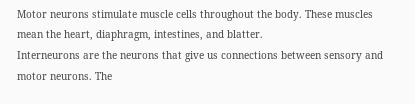Motor neurons stimulate muscle cells throughout the body. These muscles mean the heart, diaphragm, intestines, and blatter.
Interneurons are the neurons that give us connections between sensory and motor neurons. The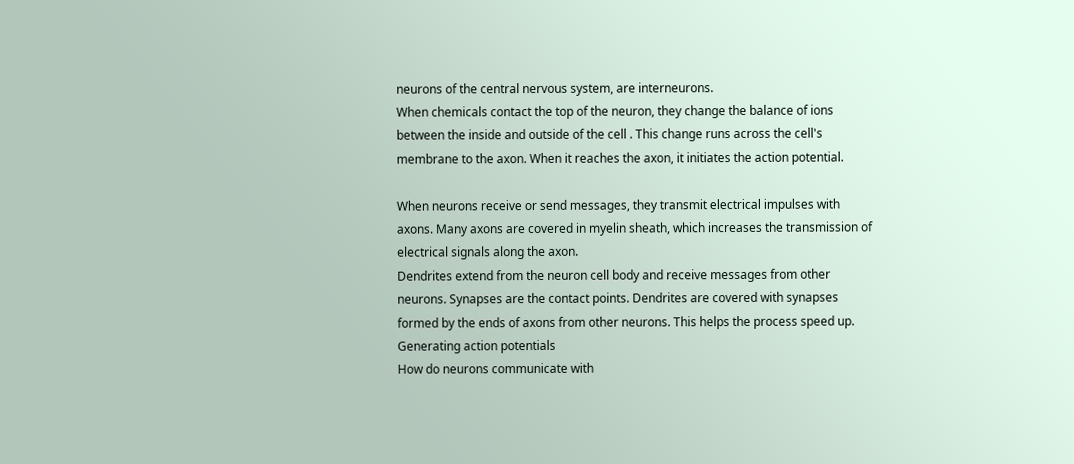neurons of the central nervous system, are interneurons.
When chemicals contact the top of the neuron, they change the balance of ions between the inside and outside of the cell . This change runs across the cell's membrane to the axon. When it reaches the axon, it initiates the action potential.

When neurons receive or send messages, they transmit electrical impulses with axons. Many axons are covered in myelin sheath, which increases the transmission of electrical signals along the axon.
Dendrites extend from the neuron cell body and receive messages from other neurons. Synapses are the contact points. Dendrites are covered with synapses formed by the ends of axons from other neurons. This helps the process speed up.
Generating action potentials
How do neurons communicate with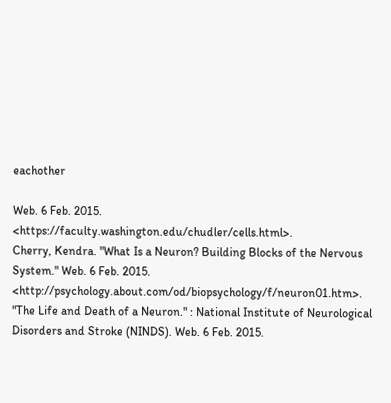eachother

Web. 6 Feb. 2015. <https://faculty.washington.edu/chudler/cells.html>.
Cherry, Kendra. "What Is a Neuron? Building Blocks of the Nervous System." Web. 6 Feb. 2015. <http://psychology.about.com/od/biopsychology/f/neuron01.htm>.
"The Life and Death of a Neuron." : National Institute of Neurological Disorders and Stroke (NINDS). Web. 6 Feb. 2015.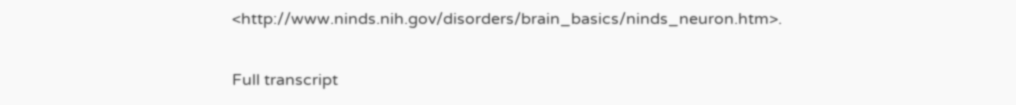<http://www.ninds.nih.gov/disorders/brain_basics/ninds_neuron.htm>.

Full transcript